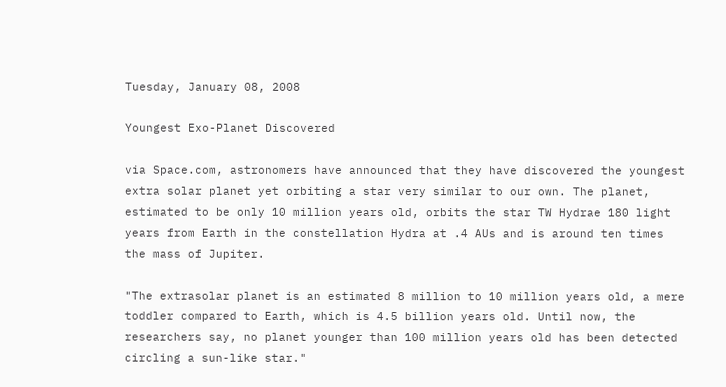Tuesday, January 08, 2008

Youngest Exo-Planet Discovered

via Space.com, astronomers have announced that they have discovered the youngest extra solar planet yet orbiting a star very similar to our own. The planet, estimated to be only 10 million years old, orbits the star TW Hydrae 180 light years from Earth in the constellation Hydra at .4 AUs and is around ten times the mass of Jupiter.

"The extrasolar planet is an estimated 8 million to 10 million years old, a mere toddler compared to Earth, which is 4.5 billion years old. Until now, the researchers say, no planet younger than 100 million years old has been detected circling a sun-like star."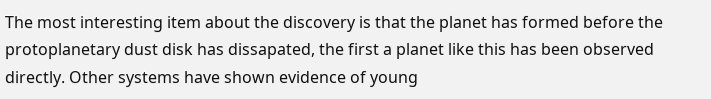The most interesting item about the discovery is that the planet has formed before the protoplanetary dust disk has dissapated, the first a planet like this has been observed directly. Other systems have shown evidence of young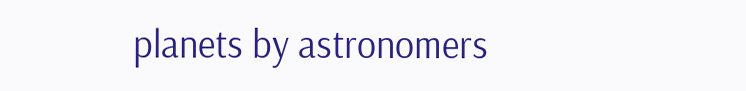planets by astronomers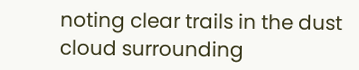noting clear trails in the dust cloud surrounding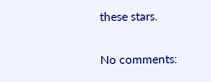these stars.

No comments: